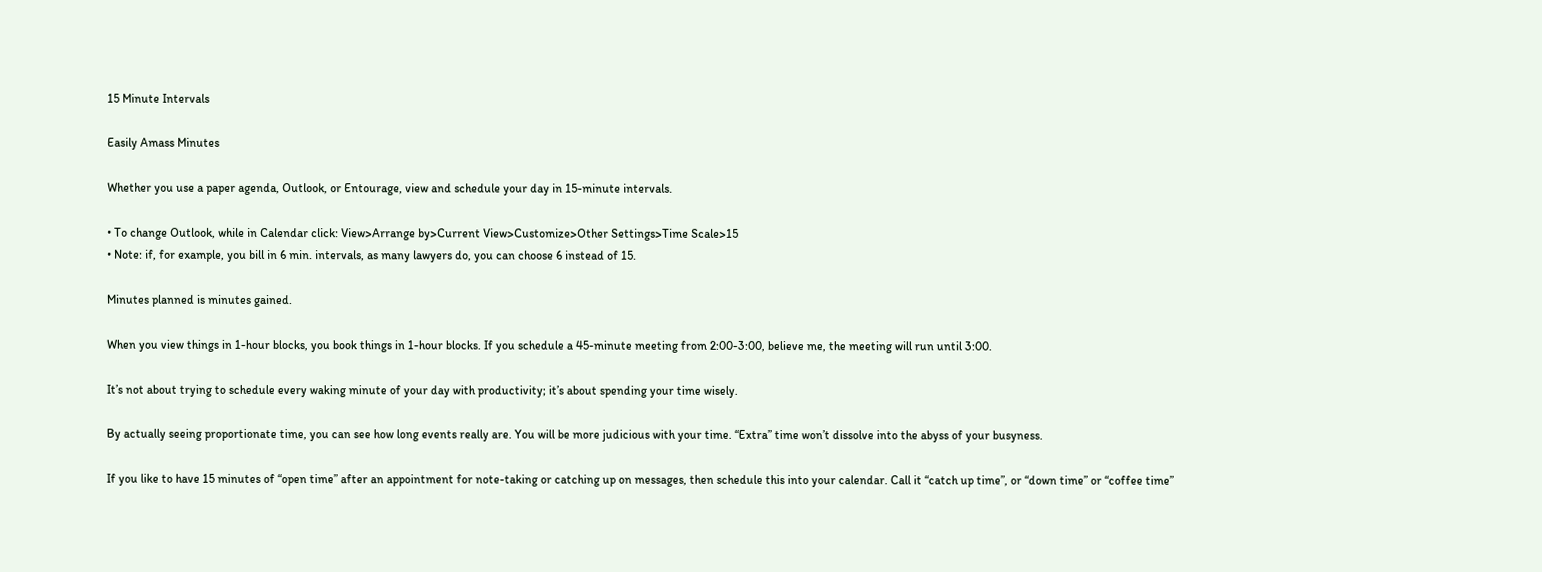15 Minute Intervals

Easily Amass Minutes

Whether you use a paper agenda, Outlook, or Entourage, view and schedule your day in 15-minute intervals.

• To change Outlook, while in Calendar click: View>Arrange by>Current View>Customize>Other Settings>Time Scale>15
• Note: if, for example, you bill in 6 min. intervals, as many lawyers do, you can choose 6 instead of 15.

Minutes planned is minutes gained.

When you view things in 1-hour blocks, you book things in 1-hour blocks. If you schedule a 45-minute meeting from 2:00-3:00, believe me, the meeting will run until 3:00.

It’s not about trying to schedule every waking minute of your day with productivity; it’s about spending your time wisely.

By actually seeing proportionate time, you can see how long events really are. You will be more judicious with your time. “Extra” time won’t dissolve into the abyss of your busyness.

If you like to have 15 minutes of “open time” after an appointment for note-taking or catching up on messages, then schedule this into your calendar. Call it “catch up time”, or “down time” or “coffee time”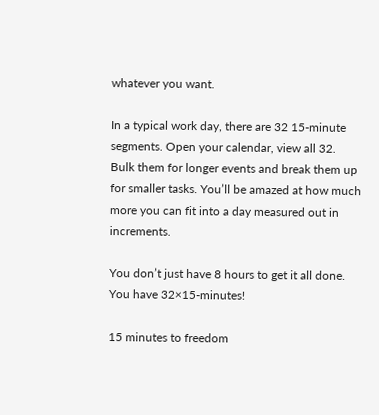whatever you want.

In a typical work day, there are 32 15-minute segments. Open your calendar, view all 32. Bulk them for longer events and break them up for smaller tasks. You’ll be amazed at how much more you can fit into a day measured out in increments.

You don’t just have 8 hours to get it all done. You have 32×15-minutes!

15 minutes to freedom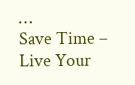…
Save Time – Live Your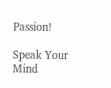Passion!

Speak Your Mind